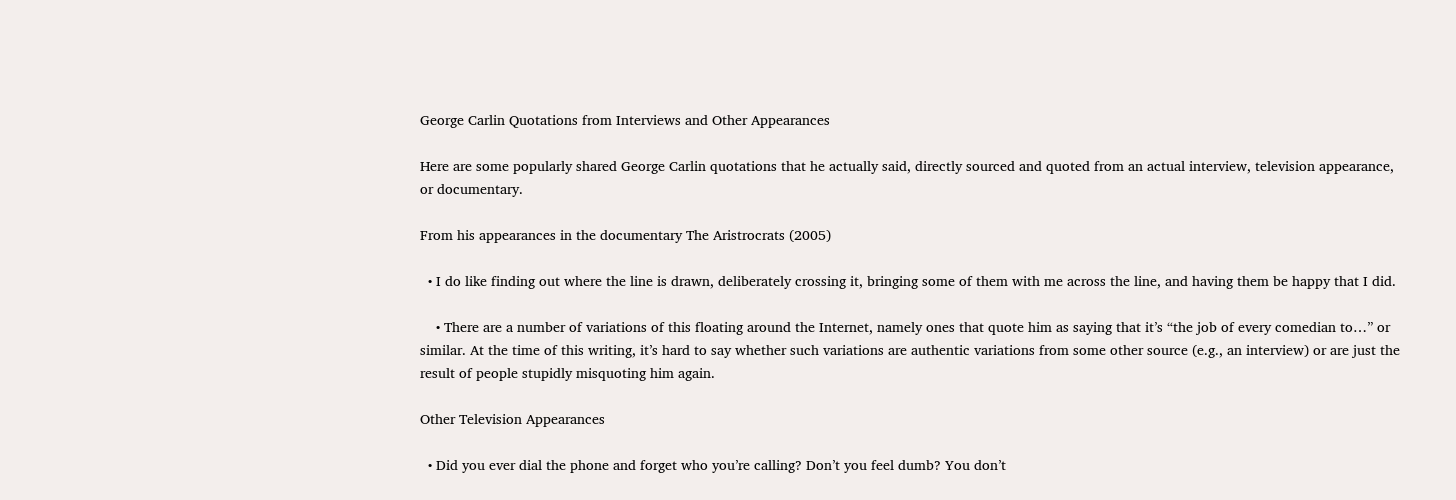George Carlin Quotations from Interviews and Other Appearances

Here are some popularly shared George Carlin quotations that he actually said, directly sourced and quoted from an actual interview, television appearance, or documentary.

From his appearances in the documentary The Aristrocrats (2005)

  • I do like finding out where the line is drawn, deliberately crossing it, bringing some of them with me across the line, and having them be happy that I did.

    • There are a number of variations of this floating around the Internet, namely ones that quote him as saying that it’s “the job of every comedian to…” or similar. At the time of this writing, it’s hard to say whether such variations are authentic variations from some other source (e.g., an interview) or are just the result of people stupidly misquoting him again.

Other Television Appearances

  • Did you ever dial the phone and forget who you’re calling? Don’t you feel dumb? You don’t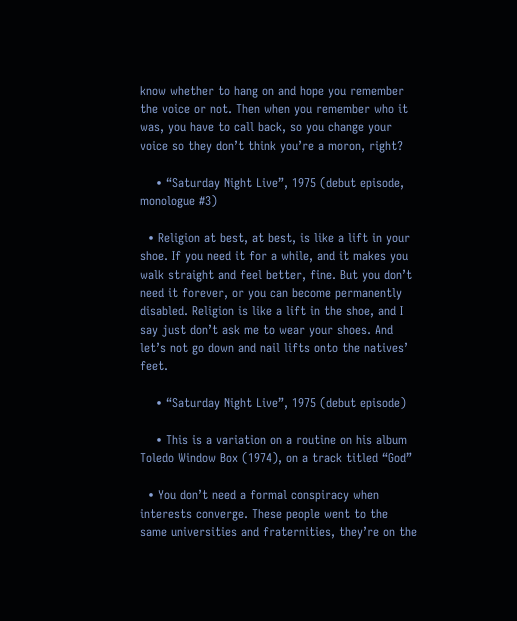know whether to hang on and hope you remember the voice or not. Then when you remember who it was, you have to call back, so you change your voice so they don’t think you’re a moron, right?

    • “Saturday Night Live”, 1975 (debut episode, monologue #3)

  • Religion at best, at best, is like a lift in your shoe. If you need it for a while, and it makes you walk straight and feel better, fine. But you don’t need it forever, or you can become permanently disabled. Religion is like a lift in the shoe, and I say just don’t ask me to wear your shoes. And let’s not go down and nail lifts onto the natives’ feet.

    • “Saturday Night Live”, 1975 (debut episode)

    • This is a variation on a routine on his album Toledo Window Box (1974), on a track titled “God”

  • You don’t need a formal conspiracy when interests converge. These people went to the same universities and fraternities, they’re on the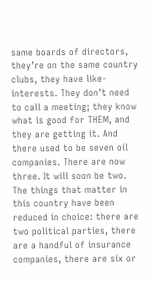same boards of directors, they’re on the same country clubs, they have like-interests. They don’t need to call a meeting; they know what is good for THEM, and they are getting it. And there used to be seven oil companies. There are now three. It will soon be two. The things that matter in this country have been reduced in choice: there are two political parties, there are a handful of insurance companies, there are six or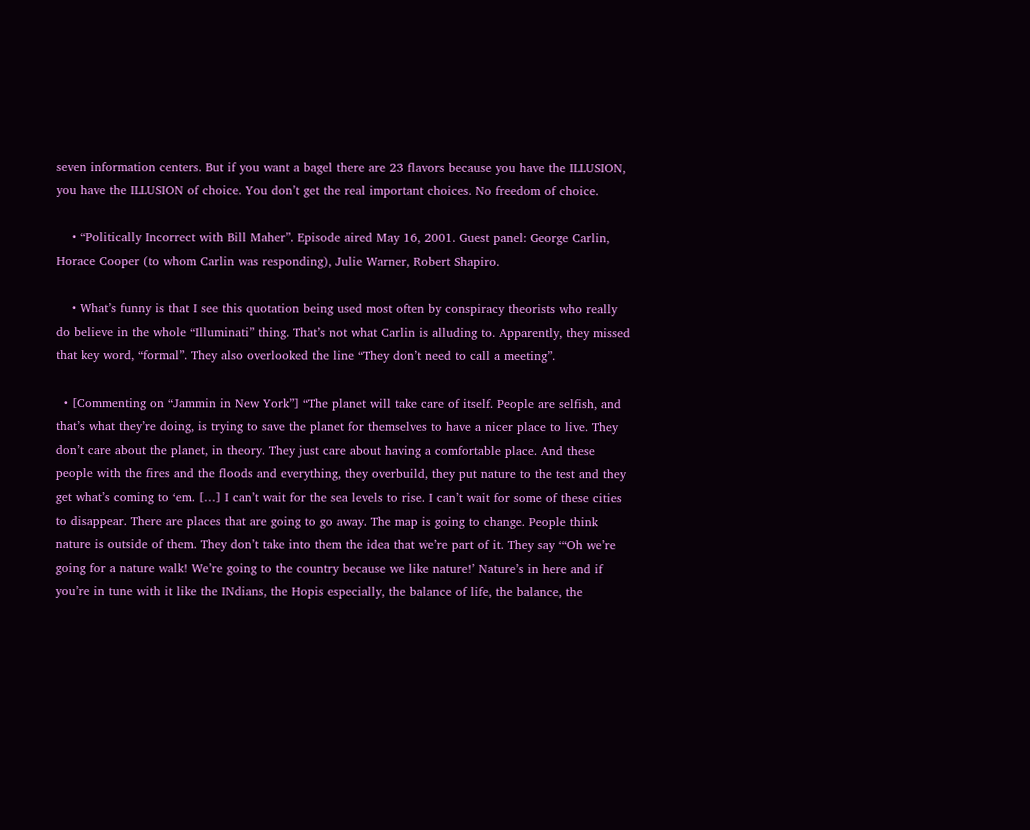seven information centers. But if you want a bagel there are 23 flavors because you have the ILLUSION, you have the ILLUSION of choice. You don’t get the real important choices. No freedom of choice.

    • “Politically Incorrect with Bill Maher”. Episode aired May 16, 2001. Guest panel: George Carlin, Horace Cooper (to whom Carlin was responding), Julie Warner, Robert Shapiro.

    • What’s funny is that I see this quotation being used most often by conspiracy theorists who really do believe in the whole “Illuminati” thing. That’s not what Carlin is alluding to. Apparently, they missed that key word, “formal”. They also overlooked the line “They don’t need to call a meeting”.

  • [Commenting on “Jammin in New York”] “The planet will take care of itself. People are selfish, and that’s what they’re doing, is trying to save the planet for themselves to have a nicer place to live. They don’t care about the planet, in theory. They just care about having a comfortable place. And these people with the fires and the floods and everything, they overbuild, they put nature to the test and they get what’s coming to ‘em. […] I can’t wait for the sea levels to rise. I can’t wait for some of these cities to disappear. There are places that are going to go away. The map is going to change. People think nature is outside of them. They don’t take into them the idea that we’re part of it. They say ‘“Oh we’re going for a nature walk! We’re going to the country because we like nature!’ Nature’s in here and if you’re in tune with it like the INdians, the Hopis especially, the balance of life, the balance, the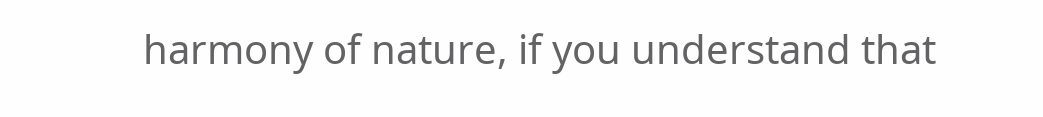harmony of nature, if you understand that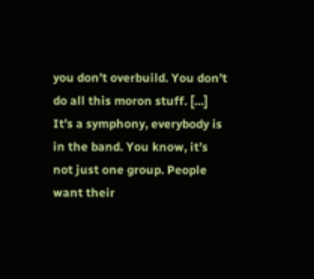you don’t overbuild. You don’t do all this moron stuff. […] It’s a symphony, everybody is in the band. You know, it’s not just one group. People want their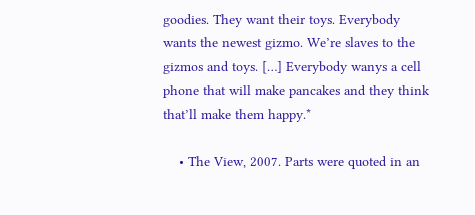goodies. They want their toys. Everybody wants the newest gizmo. We’re slaves to the gizmos and toys. […] Everybody wanys a cell phone that will make pancakes and they think that’ll make them happy.*

    • The View, 2007. Parts were quoted in an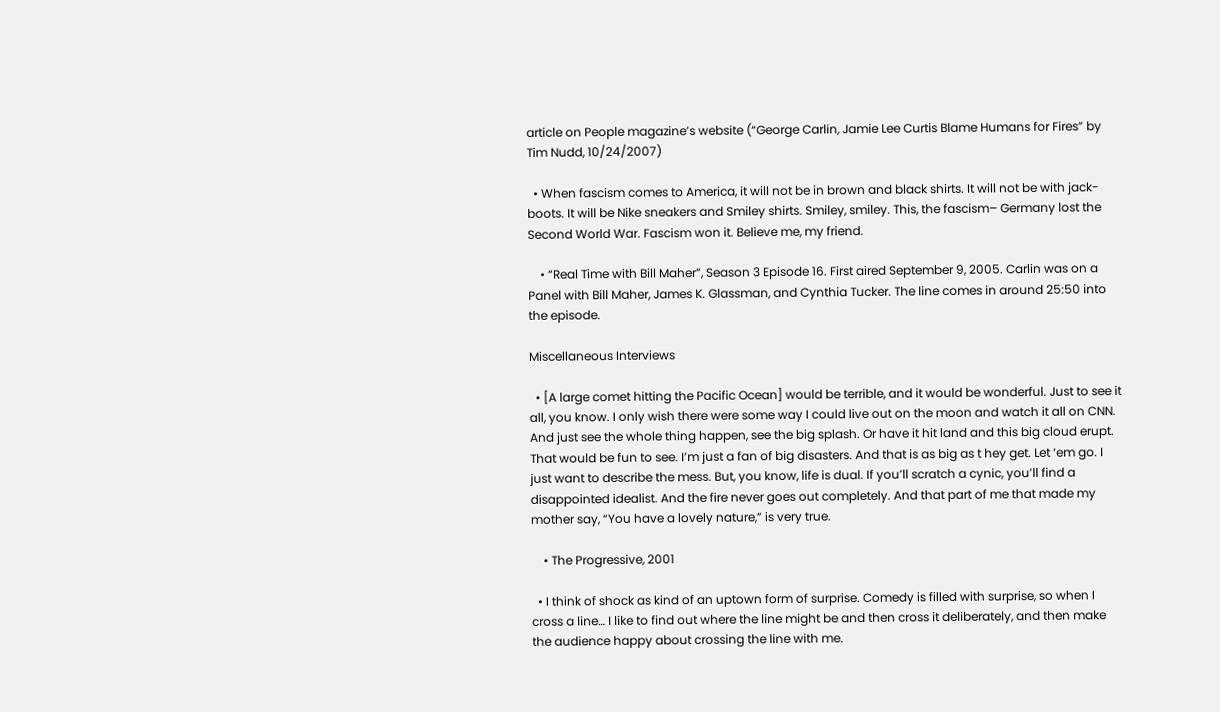article on People magazine’s website (“George Carlin, Jamie Lee Curtis Blame Humans for Fires” by Tim Nudd, 10/24/2007)

  • When fascism comes to America, it will not be in brown and black shirts. It will not be with jack-boots. It will be Nike sneakers and Smiley shirts. Smiley, smiley. This, the fascism– Germany lost the Second World War. Fascism won it. Believe me, my friend.

    • “Real Time with Bill Maher”, Season 3 Episode 16. First aired September 9, 2005. Carlin was on a Panel with Bill Maher, James K. Glassman, and Cynthia Tucker. The line comes in around 25:50 into the episode.

Miscellaneous Interviews

  • [A large comet hitting the Pacific Ocean] would be terrible, and it would be wonderful. Just to see it all, you know. I only wish there were some way I could live out on the moon and watch it all on CNN. And just see the whole thing happen, see the big splash. Or have it hit land and this big cloud erupt. That would be fun to see. I’m just a fan of big disasters. And that is as big as t hey get. Let ‘em go. I just want to describe the mess. But, you know, life is dual. If you’ll scratch a cynic, you’ll find a disappointed idealist. And the fire never goes out completely. And that part of me that made my mother say, “You have a lovely nature,” is very true.

    • The Progressive, 2001

  • I think of shock as kind of an uptown form of surprise. Comedy is filled with surprise, so when I cross a line… I like to find out where the line might be and then cross it deliberately, and then make the audience happy about crossing the line with me.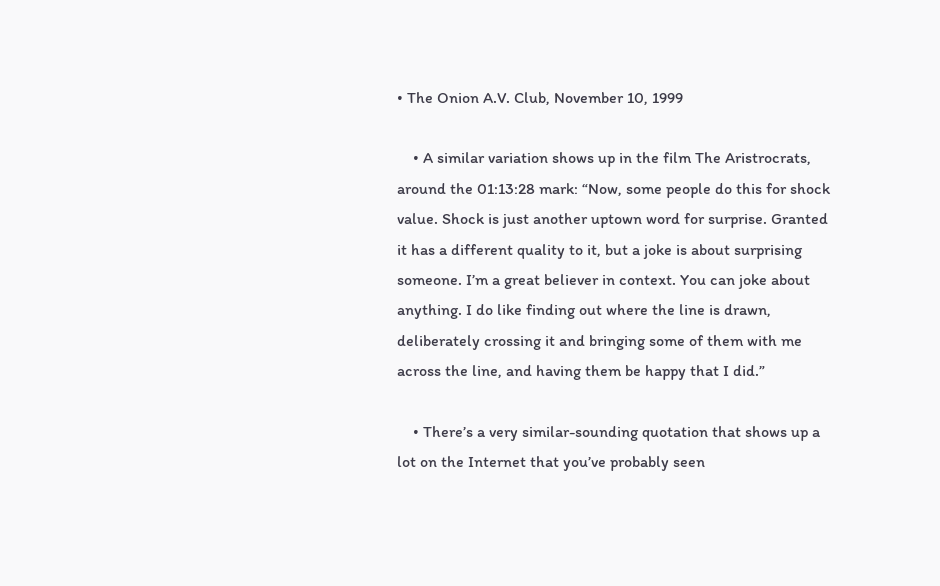• The Onion A.V. Club, November 10, 1999

    • A similar variation shows up in the film The Aristrocrats, around the 01:13:28 mark: “Now, some people do this for shock value. Shock is just another uptown word for surprise. Granted it has a different quality to it, but a joke is about surprising someone. I’m a great believer in context. You can joke about anything. I do like finding out where the line is drawn, deliberately crossing it and bringing some of them with me across the line, and having them be happy that I did.”

    • There’s a very similar-sounding quotation that shows up a lot on the Internet that you’ve probably seen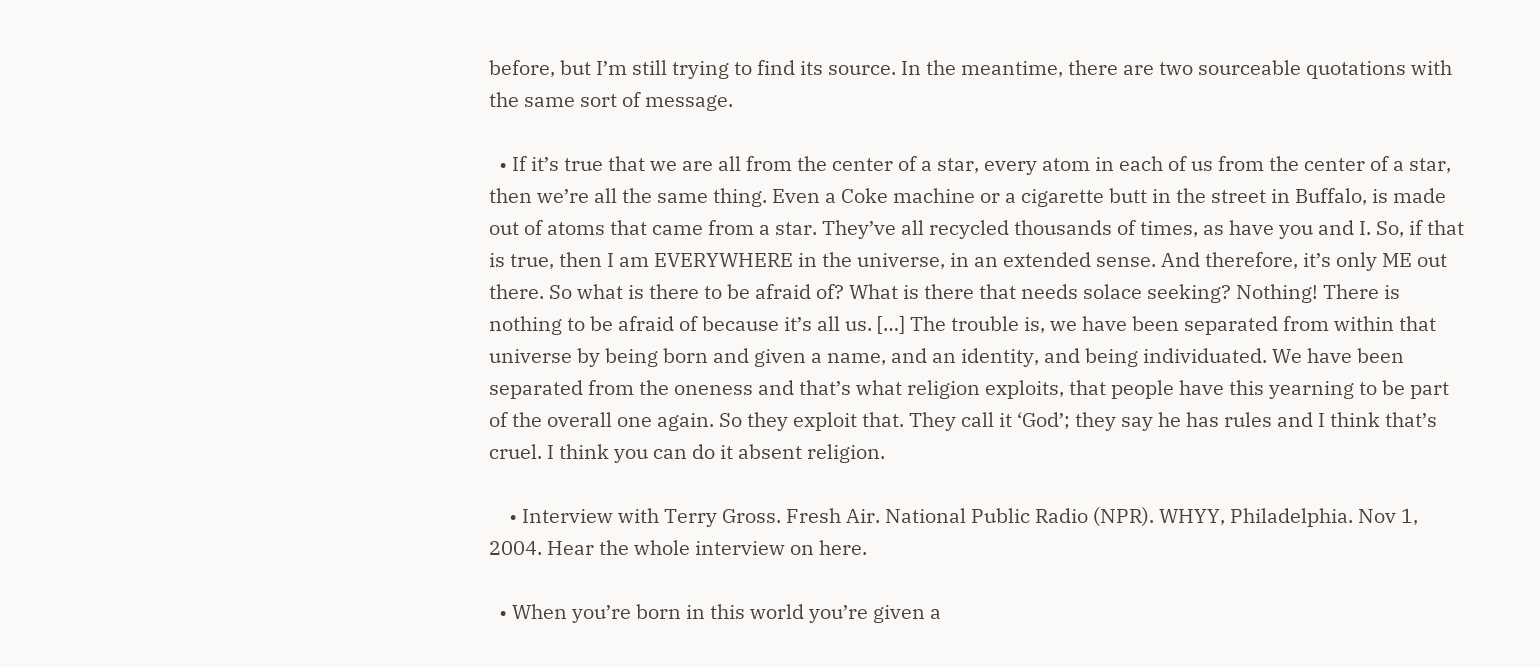before, but I’m still trying to find its source. In the meantime, there are two sourceable quotations with the same sort of message.

  • If it’s true that we are all from the center of a star, every atom in each of us from the center of a star, then we’re all the same thing. Even a Coke machine or a cigarette butt in the street in Buffalo, is made out of atoms that came from a star. They’ve all recycled thousands of times, as have you and I. So, if that is true, then I am EVERYWHERE in the universe, in an extended sense. And therefore, it’s only ME out there. So what is there to be afraid of? What is there that needs solace seeking? Nothing! There is nothing to be afraid of because it’s all us. […] The trouble is, we have been separated from within that universe by being born and given a name, and an identity, and being individuated. We have been separated from the oneness and that’s what religion exploits, that people have this yearning to be part of the overall one again. So they exploit that. They call it ‘God’; they say he has rules and I think that’s cruel. I think you can do it absent religion.

    • Interview with Terry Gross. Fresh Air. National Public Radio (NPR). WHYY, Philadelphia. Nov 1, 2004. Hear the whole interview on here.

  • When you’re born in this world you’re given a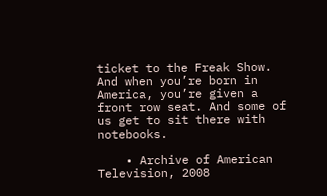ticket to the Freak Show. And when you’re born in America, you’re given a front row seat. And some of us get to sit there with notebooks.

    • Archive of American Television, 2008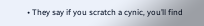• They say if you scratch a cynic, you’ll find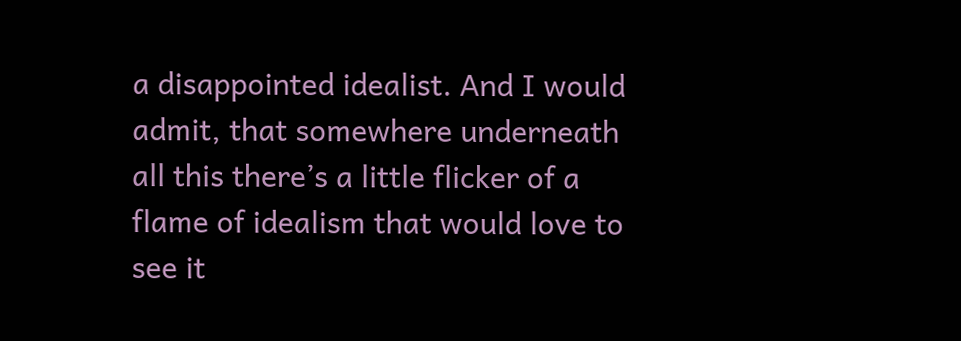a disappointed idealist. And I would admit, that somewhere underneath all this there’s a little flicker of a flame of idealism that would love to see it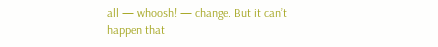all — whoosh! — change. But it can’t happen that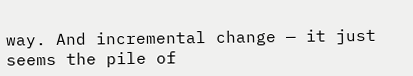way. And incremental change — it just seems the pile of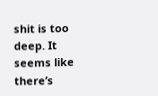shit is too deep. It seems like there’s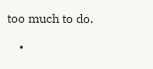too much to do.

    •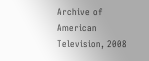Archive of American Television, 2008